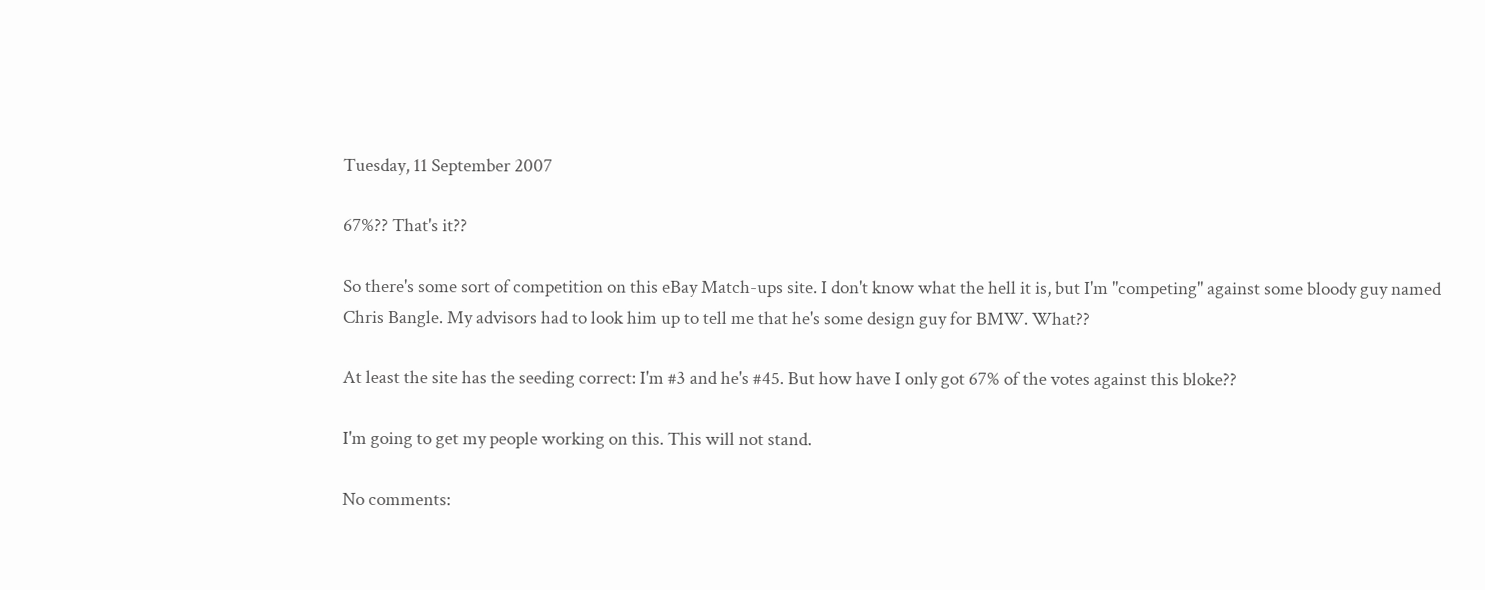Tuesday, 11 September 2007

67%?? That's it??

So there's some sort of competition on this eBay Match-ups site. I don't know what the hell it is, but I'm "competing" against some bloody guy named Chris Bangle. My advisors had to look him up to tell me that he's some design guy for BMW. What??

At least the site has the seeding correct: I'm #3 and he's #45. But how have I only got 67% of the votes against this bloke??

I'm going to get my people working on this. This will not stand.

No comments: